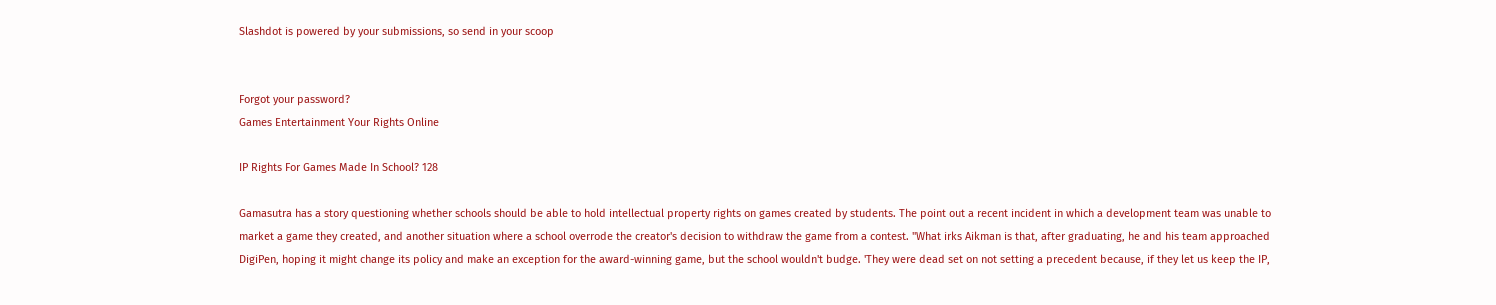Slashdot is powered by your submissions, so send in your scoop


Forgot your password?
Games Entertainment Your Rights Online

IP Rights For Games Made In School? 128

Gamasutra has a story questioning whether schools should be able to hold intellectual property rights on games created by students. The point out a recent incident in which a development team was unable to market a game they created, and another situation where a school overrode the creator's decision to withdraw the game from a contest. "What irks Aikman is that, after graduating, he and his team approached DigiPen, hoping it might change its policy and make an exception for the award-winning game, but the school wouldn't budge. 'They were dead set on not setting a precedent because, if they let us keep the IP,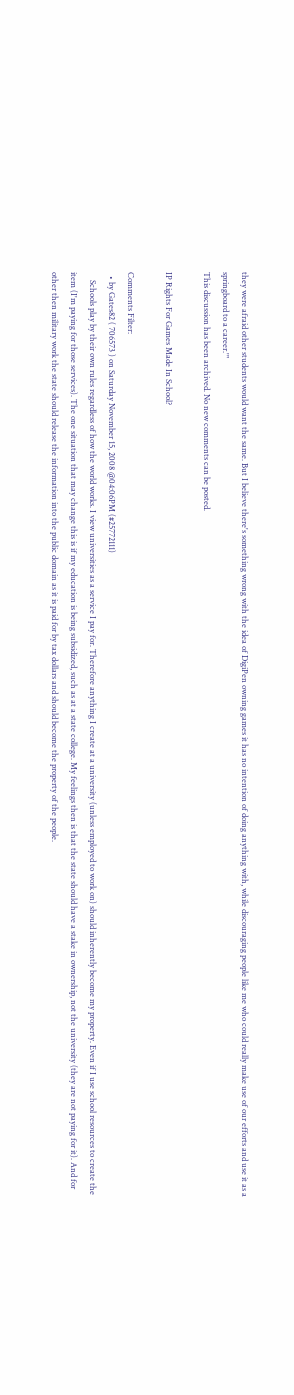they were afraid other students would want the same. But I believe there's something wrong with the idea of DigiPen owning games it has no intention of doing anything with, while discouraging people like me who could really make use of our efforts and use it as a springboard to a career.'"
This discussion has been archived. No new comments can be posted.

IP Rights For Games Made In School?

Comments Filter:
  • by Gates82 ( 706573 ) on Saturday November 15, 2008 @04:06PM (#25772111)
    Schools play by their own rules regardless of how the world works. I view universities as a service I pay for. Therefore anything I create at a university (unless employed to work on) should inherently become my property. Even if I use school resources to create the item (I'm paying for those services). The one situation that may change this is if my education is being subsidized, such as at a state college. My feelings then is that the state should have a stake in ownership, not the university (they are not paying for it). And for other then military work the state should release the information into the public domain as it is paid for by tax dollars and should become the property of the people.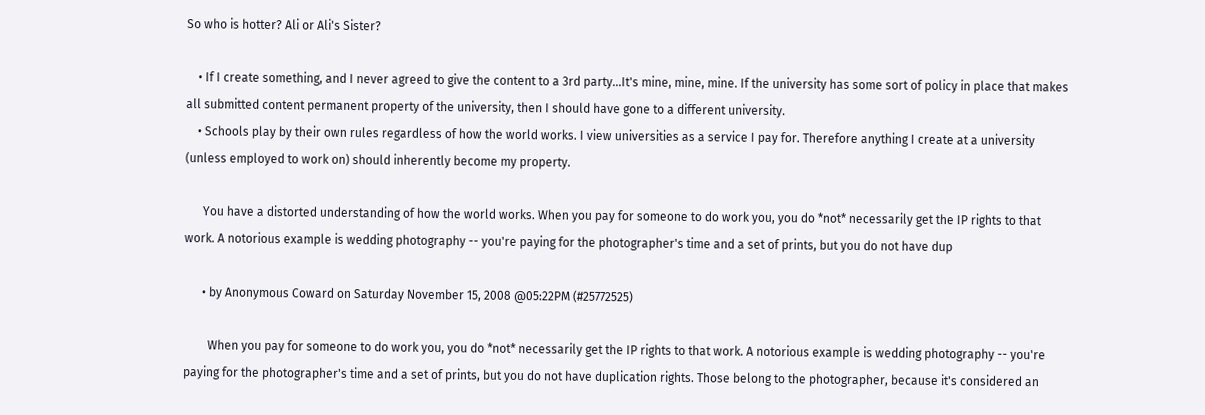So who is hotter? Ali or Ali's Sister?

    • If I create something, and I never agreed to give the content to a 3rd party...It's mine, mine, mine. If the university has some sort of policy in place that makes all submitted content permanent property of the university, then I should have gone to a different university.
    • Schools play by their own rules regardless of how the world works. I view universities as a service I pay for. Therefore anything I create at a university (unless employed to work on) should inherently become my property.

      You have a distorted understanding of how the world works. When you pay for someone to do work you, you do *not* necessarily get the IP rights to that work. A notorious example is wedding photography -- you're paying for the photographer's time and a set of prints, but you do not have dup

      • by Anonymous Coward on Saturday November 15, 2008 @05:22PM (#25772525)

        When you pay for someone to do work you, you do *not* necessarily get the IP rights to that work. A notorious example is wedding photography -- you're paying for the photographer's time and a set of prints, but you do not have duplication rights. Those belong to the photographer, because it's considered an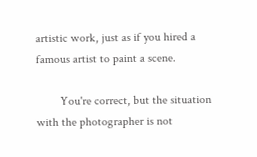artistic work, just as if you hired a famous artist to paint a scene.

        You're correct, but the situation with the photographer is not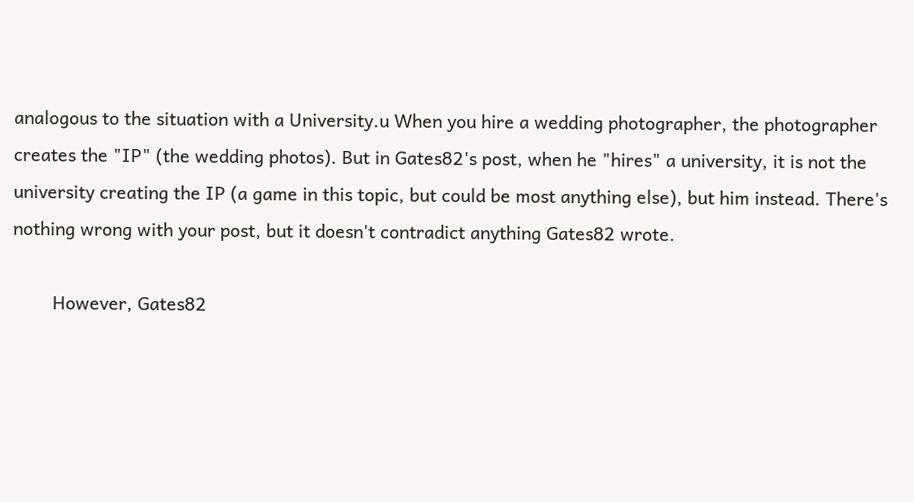analogous to the situation with a University.u When you hire a wedding photographer, the photographer creates the "IP" (the wedding photos). But in Gates82's post, when he "hires" a university, it is not the university creating the IP (a game in this topic, but could be most anything else), but him instead. There's nothing wrong with your post, but it doesn't contradict anything Gates82 wrote.

        However, Gates82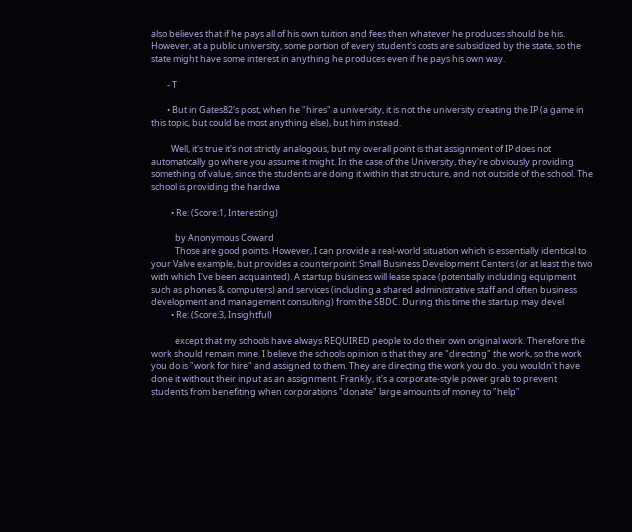also believes that if he pays all of his own tuition and fees then whatever he produces should be his. However, at a public university, some portion of every student's costs are subsidized by the state, so the state might have some interest in anything he produces even if he pays his own way.

        - T

        • But in Gates82's post, when he "hires" a university, it is not the university creating the IP (a game in this topic, but could be most anything else), but him instead.

          Well, it's true it's not strictly analogous, but my overall point is that assignment of IP does not automatically go where you assume it might. In the case of the University, they're obviously providing something of value, since the students are doing it within that structure, and not outside of the school. The school is providing the hardwa

          • Re: (Score:1, Interesting)

            by Anonymous Coward
            Those are good points. However, I can provide a real-world situation which is essentially identical to your Valve example, but provides a counterpoint: Small Business Development Centers (or at least the two with which I've been acquainted). A startup business will lease space (potentially including equipment such as phones & computers) and services (including a shared administrative staff and often business development and management consulting) from the SBDC. During this time the startup may devel
          • Re: (Score:3, Insightful)

            except that my schools have always REQUIRED people to do their own original work. Therefore the work should remain mine. I believe the schools opinion is that they are "directing" the work, so the work you do is "work for hire" and assigned to them. They are directing the work you do.. you wouldn't have done it without their input as an assignment. Frankly, it's a corporate-style power grab to prevent students from benefiting when corporations "donate" large amounts of money to "help"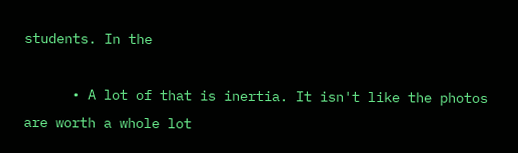students. In the

      • A lot of that is inertia. It isn't like the photos are worth a whole lot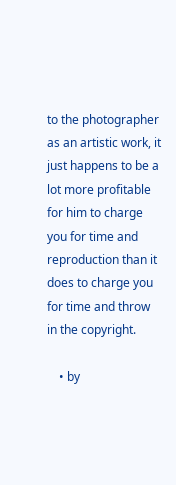to the photographer as an artistic work, it just happens to be a lot more profitable for him to charge you for time and reproduction than it does to charge you for time and throw in the copyright.

    • by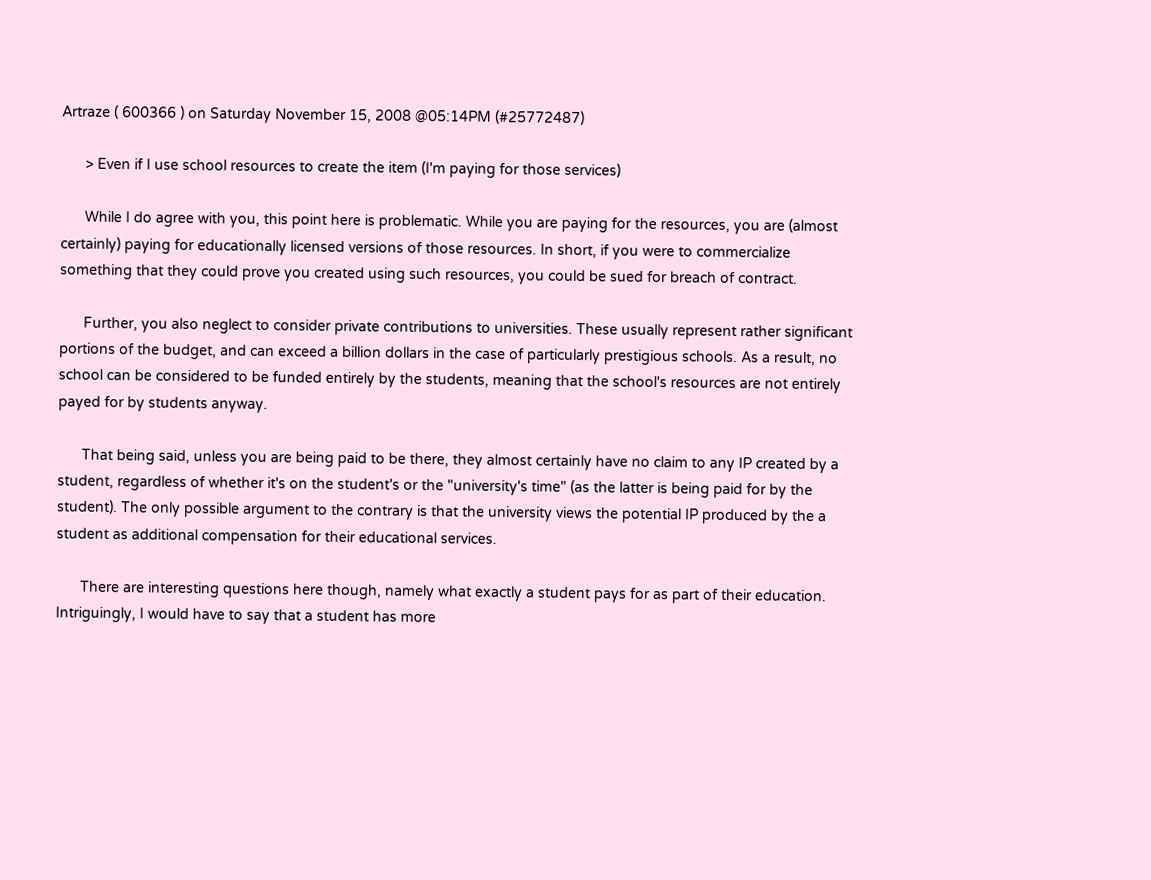Artraze ( 600366 ) on Saturday November 15, 2008 @05:14PM (#25772487)

      > Even if I use school resources to create the item (I'm paying for those services)

      While I do agree with you, this point here is problematic. While you are paying for the resources, you are (almost certainly) paying for educationally licensed versions of those resources. In short, if you were to commercialize something that they could prove you created using such resources, you could be sued for breach of contract.

      Further, you also neglect to consider private contributions to universities. These usually represent rather significant portions of the budget, and can exceed a billion dollars in the case of particularly prestigious schools. As a result, no school can be considered to be funded entirely by the students, meaning that the school's resources are not entirely payed for by students anyway.

      That being said, unless you are being paid to be there, they almost certainly have no claim to any IP created by a student, regardless of whether it's on the student's or the "university's time" (as the latter is being paid for by the student). The only possible argument to the contrary is that the university views the potential IP produced by the a student as additional compensation for their educational services.

      There are interesting questions here though, namely what exactly a student pays for as part of their education. Intriguingly, I would have to say that a student has more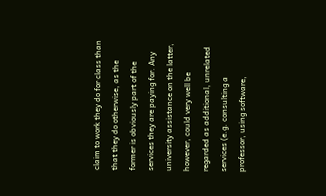claim to work they do for class than that they do otherwise, as the former is obviously part of the services they are paying for. Any university assistance on the latter, however, could very well be regarded as additional, unrelated services (e.g. consulting a professor, using software,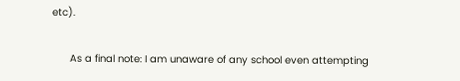etc).

      As a final note: I am unaware of any school even attempting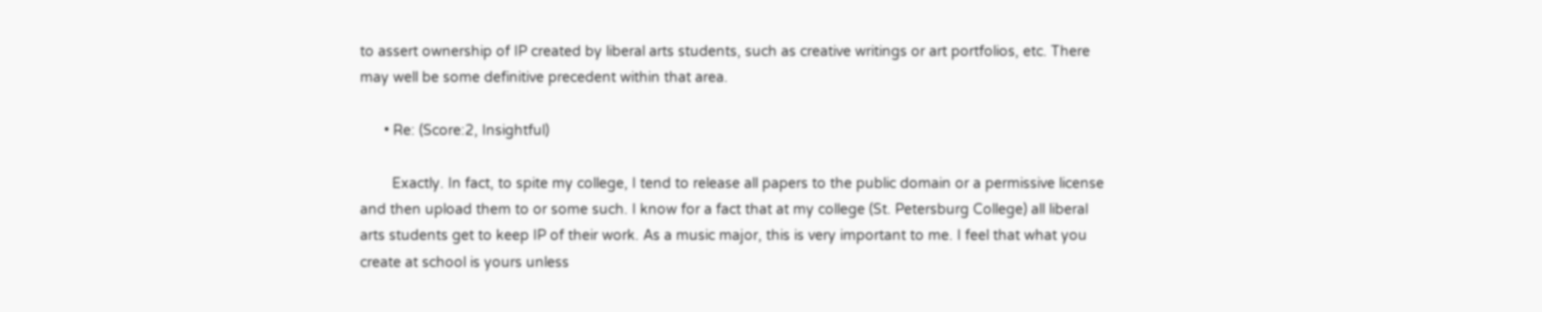to assert ownership of IP created by liberal arts students, such as creative writings or art portfolios, etc. There may well be some definitive precedent within that area.

      • Re: (Score:2, Insightful)

        Exactly. In fact, to spite my college, I tend to release all papers to the public domain or a permissive license and then upload them to or some such. I know for a fact that at my college (St. Petersburg College) all liberal arts students get to keep IP of their work. As a music major, this is very important to me. I feel that what you create at school is yours unless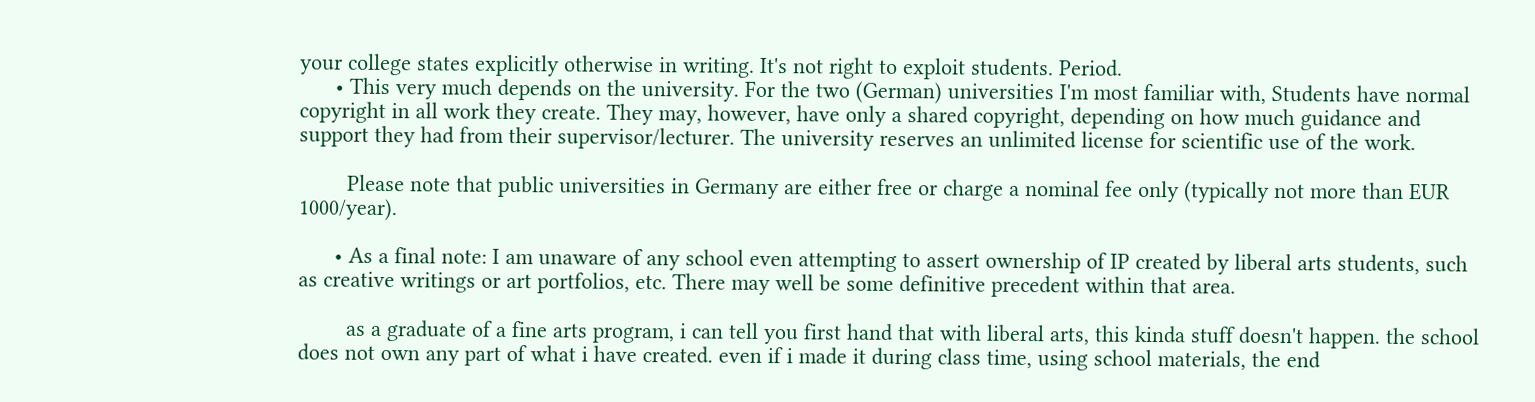your college states explicitly otherwise in writing. It's not right to exploit students. Period.
      • This very much depends on the university. For the two (German) universities I'm most familiar with, Students have normal copyright in all work they create. They may, however, have only a shared copyright, depending on how much guidance and support they had from their supervisor/lecturer. The university reserves an unlimited license for scientific use of the work.

        Please note that public universities in Germany are either free or charge a nominal fee only (typically not more than EUR 1000/year).

      • As a final note: I am unaware of any school even attempting to assert ownership of IP created by liberal arts students, such as creative writings or art portfolios, etc. There may well be some definitive precedent within that area.

        as a graduate of a fine arts program, i can tell you first hand that with liberal arts, this kinda stuff doesn't happen. the school does not own any part of what i have created. even if i made it during class time, using school materials, the end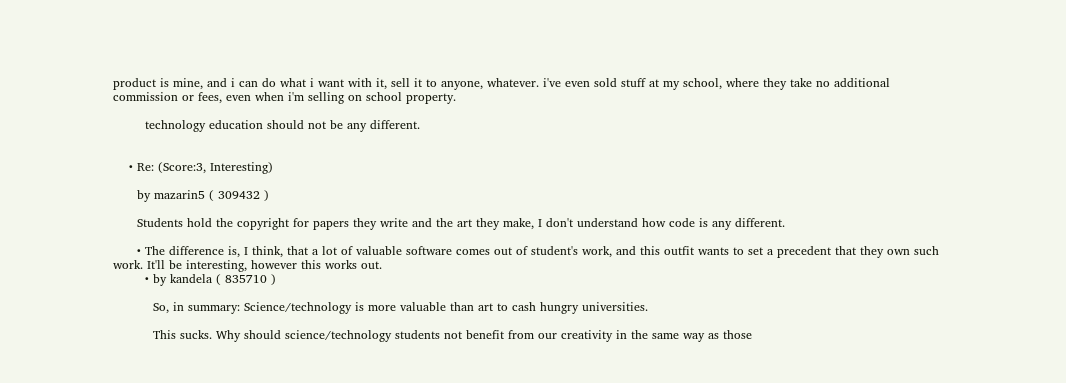product is mine, and i can do what i want with it, sell it to anyone, whatever. i've even sold stuff at my school, where they take no additional commission or fees, even when i'm selling on school property.

        technology education should not be any different.


    • Re: (Score:3, Interesting)

      by mazarin5 ( 309432 )

      Students hold the copyright for papers they write and the art they make, I don't understand how code is any different.

      • The difference is, I think, that a lot of valuable software comes out of student's work, and this outfit wants to set a precedent that they own such work. It'll be interesting, however this works out.
        • by kandela ( 835710 )

          So, in summary: Science/technology is more valuable than art to cash hungry universities.

          This sucks. Why should science/technology students not benefit from our creativity in the same way as those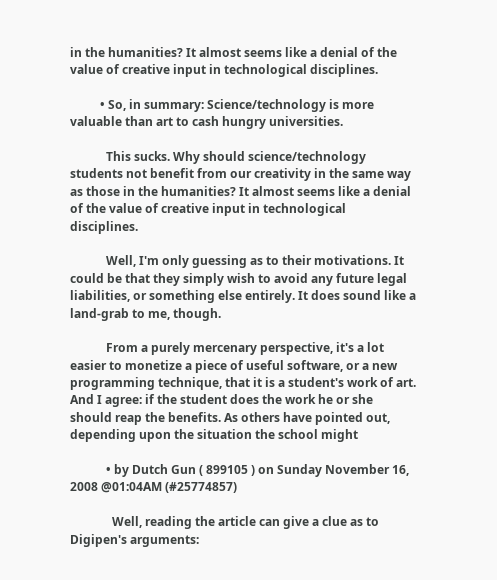in the humanities? It almost seems like a denial of the value of creative input in technological disciplines.

          • So, in summary: Science/technology is more valuable than art to cash hungry universities.

            This sucks. Why should science/technology students not benefit from our creativity in the same way as those in the humanities? It almost seems like a denial of the value of creative input in technological disciplines.

            Well, I'm only guessing as to their motivations. It could be that they simply wish to avoid any future legal liabilities, or something else entirely. It does sound like a land-grab to me, though.

            From a purely mercenary perspective, it's a lot easier to monetize a piece of useful software, or a new programming technique, that it is a student's work of art. And I agree: if the student does the work he or she should reap the benefits. As others have pointed out, depending upon the situation the school might

            • by Dutch Gun ( 899105 ) on Sunday November 16, 2008 @01:04AM (#25774857)

              Well, reading the article can give a clue as to Digipen's arguments: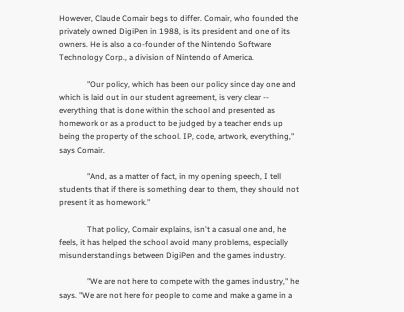However, Claude Comair begs to differ. Comair, who founded the privately owned DigiPen in 1988, is its president and one of its owners. He is also a co-founder of the Nintendo Software Technology Corp., a division of Nintendo of America.

              "Our policy, which has been our policy since day one and which is laid out in our student agreement, is very clear -- everything that is done within the school and presented as homework or as a product to be judged by a teacher ends up being the property of the school. IP, code, artwork, everything," says Comair.

              "And, as a matter of fact, in my opening speech, I tell students that if there is something dear to them, they should not present it as homework."

              That policy, Comair explains, isn't a casual one and, he feels, it has helped the school avoid many problems, especially misunderstandings between DigiPen and the games industry.

              "We are not here to compete with the games industry," he says. "We are not here for people to come and make a game in a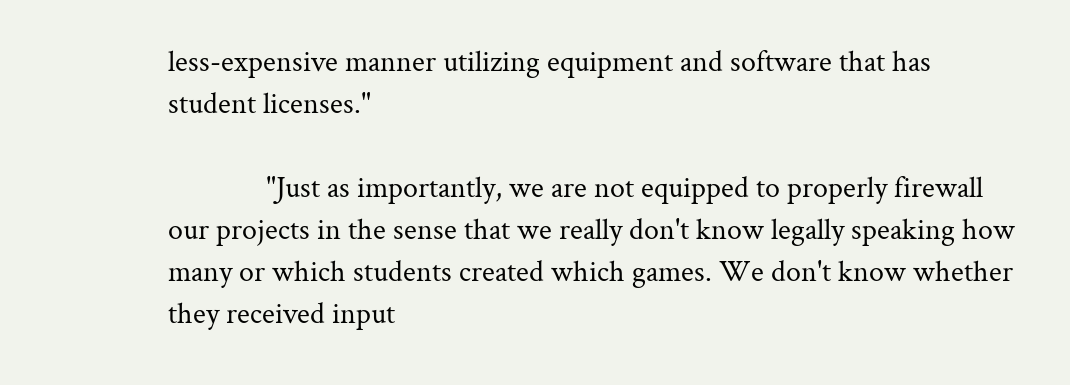less-expensive manner utilizing equipment and software that has student licenses."

              "Just as importantly, we are not equipped to properly firewall our projects in the sense that we really don't know legally speaking how many or which students created which games. We don't know whether they received input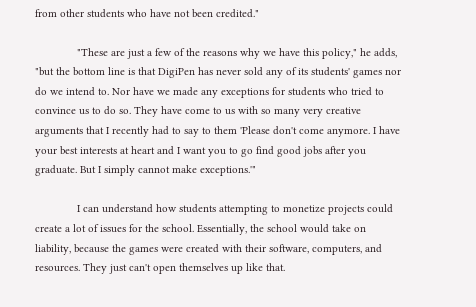from other students who have not been credited."

              "These are just a few of the reasons why we have this policy," he adds, "but the bottom line is that DigiPen has never sold any of its students' games nor do we intend to. Nor have we made any exceptions for students who tried to convince us to do so. They have come to us with so many very creative arguments that I recently had to say to them 'Please don't come anymore. I have your best interests at heart and I want you to go find good jobs after you graduate. But I simply cannot make exceptions.'"

              I can understand how students attempting to monetize projects could create a lot of issues for the school. Essentially, the school would take on liability, because the games were created with their software, computers, and resources. They just can't open themselves up like that.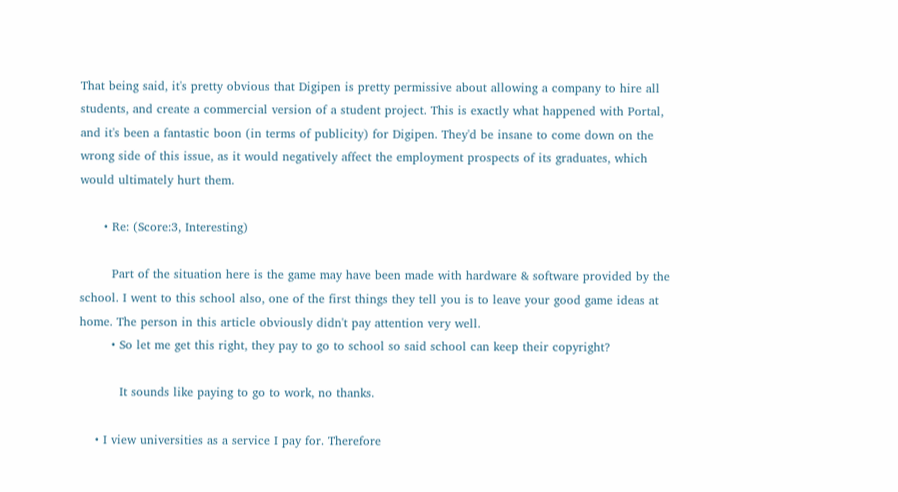That being said, it's pretty obvious that Digipen is pretty permissive about allowing a company to hire all students, and create a commercial version of a student project. This is exactly what happened with Portal, and it's been a fantastic boon (in terms of publicity) for Digipen. They'd be insane to come down on the wrong side of this issue, as it would negatively affect the employment prospects of its graduates, which would ultimately hurt them.

      • Re: (Score:3, Interesting)

        Part of the situation here is the game may have been made with hardware & software provided by the school. I went to this school also, one of the first things they tell you is to leave your good game ideas at home. The person in this article obviously didn't pay attention very well.
        • So let me get this right, they pay to go to school so said school can keep their copyright?

          It sounds like paying to go to work, no thanks.

    • I view universities as a service I pay for. Therefore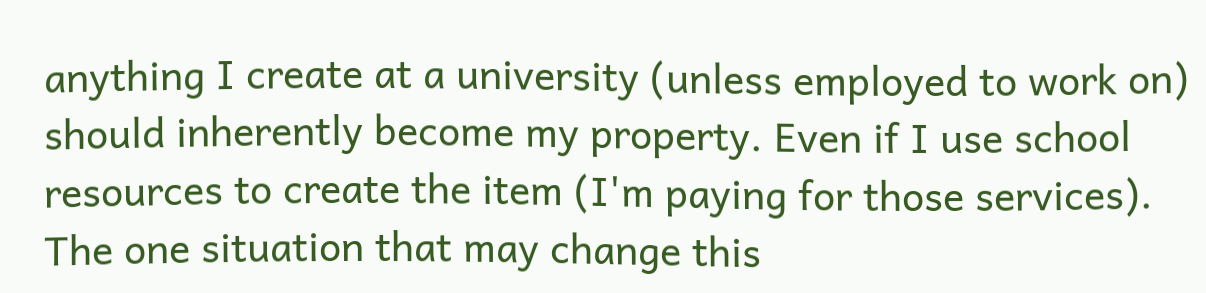anything I create at a university (unless employed to work on) should inherently become my property. Even if I use school resources to create the item (I'm paying for those services). The one situation that may change this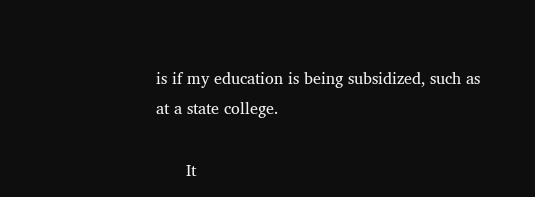is if my education is being subsidized, such as at a state college.

      It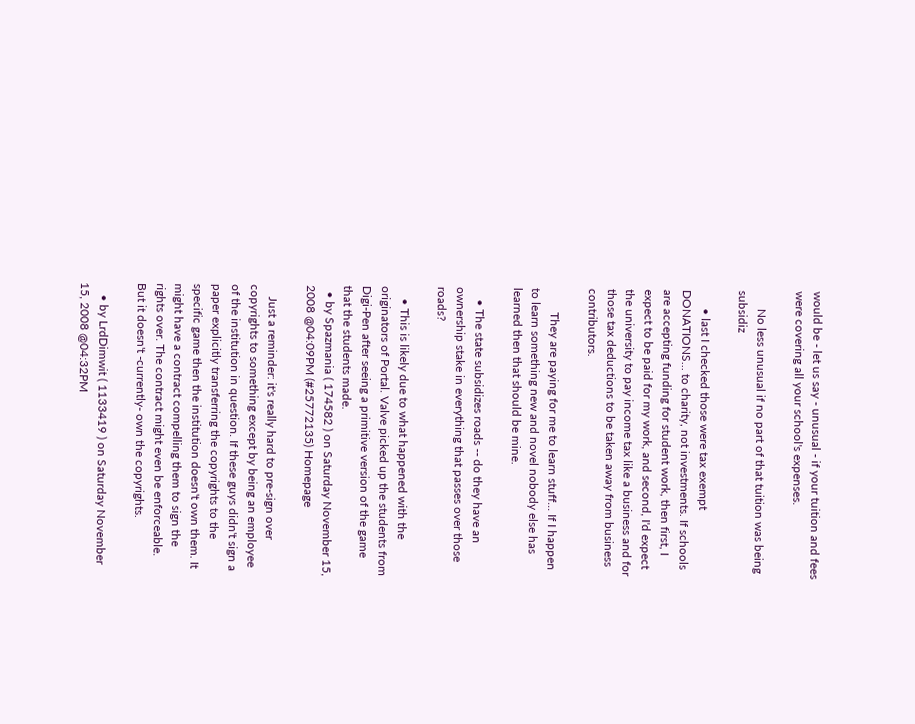would be - let us say - unusual - if your tuition and fees were covering all your school's expenses.

      No less unusual if no part of that tuition was being subsidiz

      • last I checked those were tax exempt DONATIONS... to charity, not investments. If schools are accepting funding for student work, then first, I expect to be paid for my work, and second, I'd expect the university to pay income tax like a business and for those tax deductions to be taken away from business contributors.

        They are paying for me to learn stuff... If I happen to learn something new and novel nobody else has learned then that should be mine.

    • The state subsidizes roads -- do they have an ownership stake in everything that passes over those roads?

    • This is likely due to what happened with the originators of Portal. Valve picked up the students from Digi-Pen after seeing a primitive version of the game that the students made.
  • by Spazmania ( 174582 ) on Saturday November 15, 2008 @04:09PM (#25772135) Homepage

    Just a reminder: it's really hard to pre-sign over copyrights to something except by being an employee of the institution in question. If these guys didn't sign a paper explicitly transferring the copyrights to the specific game then the institution doesn't own them. It might have a contract compelling them to sign the rights over. The contract might even be enforceable. But it doesn't -currently- own the copyrights.

    • by LrdDimwit ( 1133419 ) on Saturday November 15, 2008 @04:32PM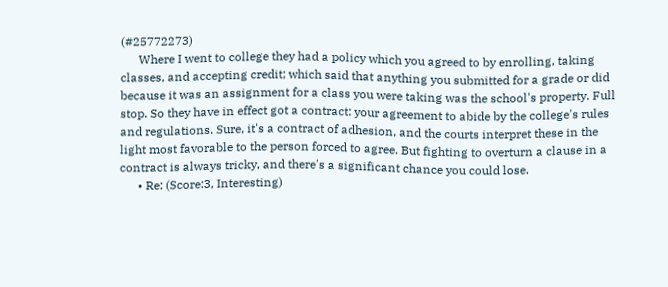(#25772273)
      Where I went to college they had a policy which you agreed to by enrolling, taking classes, and accepting credit; which said that anything you submitted for a grade or did because it was an assignment for a class you were taking was the school's property. Full stop. So they have in effect got a contract: your agreement to abide by the college's rules and regulations. Sure, it's a contract of adhesion, and the courts interpret these in the light most favorable to the person forced to agree. But fighting to overturn a clause in a contract is always tricky, and there's a significant chance you could lose.
      • Re: (Score:3, Interesting)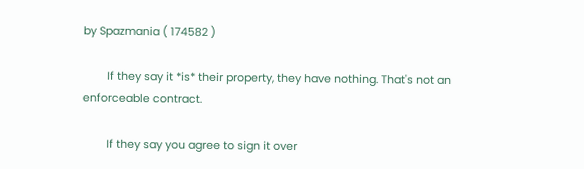by Spazmania ( 174582 )

        If they say it *is* their property, they have nothing. That's not an enforceable contract.

        If they say you agree to sign it over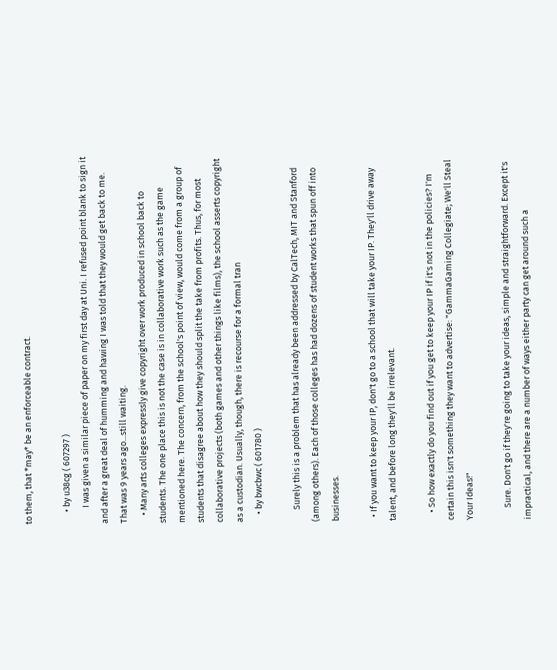to them, that *may* be an enforceable contract.

      • by u38cg ( 607297 )
        I was given a similar piece of paper on my first day at Uni. I refused point blank to sign it and after a great deal of humming and hawing I was told that they would get back to me. That was 9 years ago...still waiting.
    • Many arts colleges expressly give copyright over work produced in school back to students. The one place this is not the case is in collaborative work such as the game mentioned here. The concern, from the school's point of view, would come from a group of students that disagree about how they should split the take from profits. Thus, for most collaborative projects (both games and other things like films), the school asserts copyright as a custodian. Usually, though, there is recourse for a formal tran
    • by bwcbwc ( 601780 )

      Surely this is a problem that has already been addressed by CalTech, MIT and Stanford (among others). Each of those colleges has had dozens of student works that spun off into businesses.

  • If you want to keep your IP, don't go to a school that will take your IP. They'll drive away talent, and before long they'll be irrelevant.

    • So how exactly do you find out if you get to keep your IP if it's not in the policies? I'm certain this isn't something they want to advertise: "GammaGaming Collegiate; We'll Steal Your Ideas!"

      Sure. Don't go if they're going to take your ideas, simple and straightforward. Except it's impractical, and there are a number of ways either party can get around such a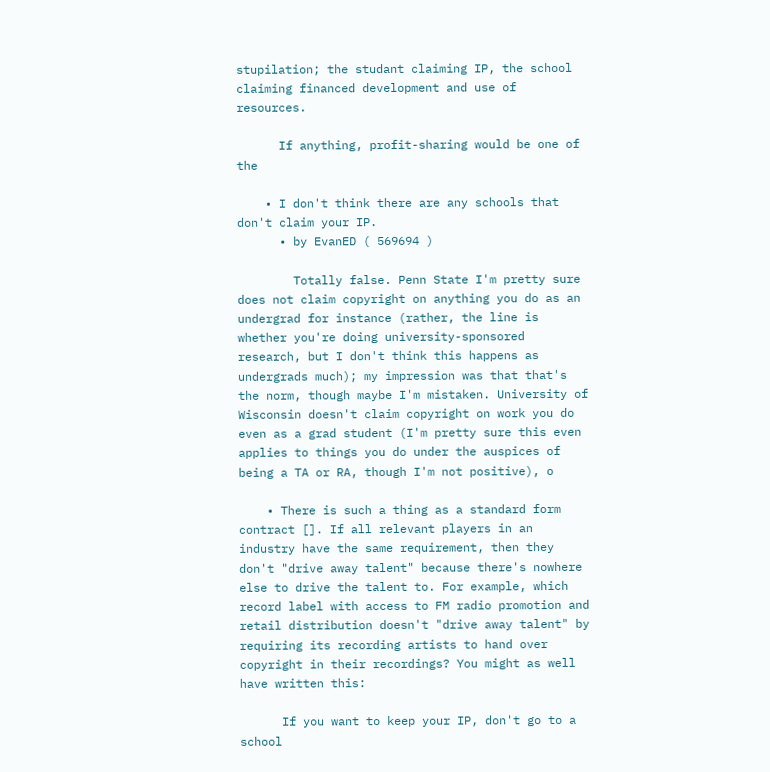stupilation; the studant claiming IP, the school claiming financed development and use of resources.

      If anything, profit-sharing would be one of the

    • I don't think there are any schools that don't claim your IP.
      • by EvanED ( 569694 )

        Totally false. Penn State I'm pretty sure does not claim copyright on anything you do as an undergrad for instance (rather, the line is whether you're doing university-sponsored research, but I don't think this happens as undergrads much); my impression was that that's the norm, though maybe I'm mistaken. University of Wisconsin doesn't claim copyright on work you do even as a grad student (I'm pretty sure this even applies to things you do under the auspices of being a TA or RA, though I'm not positive), o

    • There is such a thing as a standard form contract []. If all relevant players in an industry have the same requirement, then they don't "drive away talent" because there's nowhere else to drive the talent to. For example, which record label with access to FM radio promotion and retail distribution doesn't "drive away talent" by requiring its recording artists to hand over copyright in their recordings? You might as well have written this:

      If you want to keep your IP, don't go to a school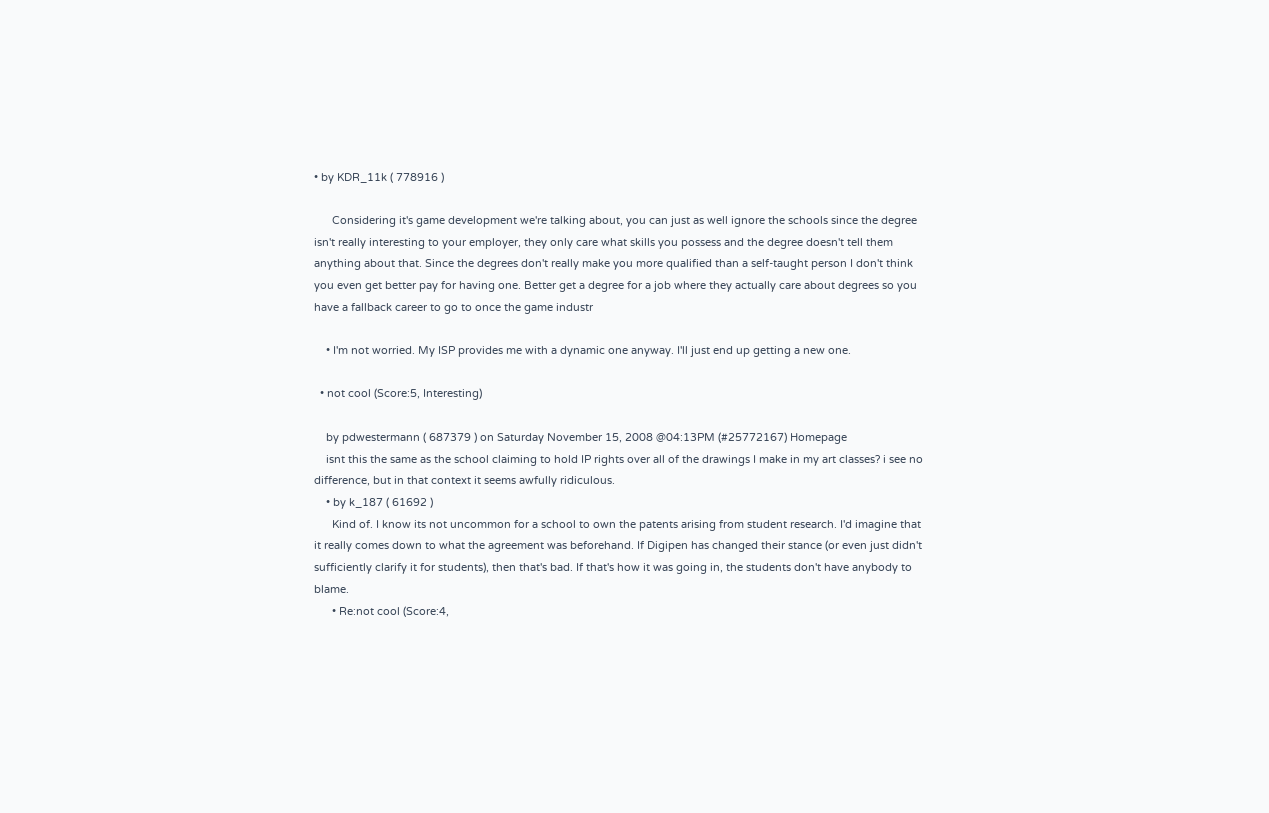• by KDR_11k ( 778916 )

      Considering it's game development we're talking about, you can just as well ignore the schools since the degree isn't really interesting to your employer, they only care what skills you possess and the degree doesn't tell them anything about that. Since the degrees don't really make you more qualified than a self-taught person I don't think you even get better pay for having one. Better get a degree for a job where they actually care about degrees so you have a fallback career to go to once the game industr

    • I'm not worried. My ISP provides me with a dynamic one anyway. I'll just end up getting a new one.

  • not cool (Score:5, Interesting)

    by pdwestermann ( 687379 ) on Saturday November 15, 2008 @04:13PM (#25772167) Homepage
    isnt this the same as the school claiming to hold IP rights over all of the drawings I make in my art classes? i see no difference, but in that context it seems awfully ridiculous.
    • by k_187 ( 61692 )
      Kind of. I know its not uncommon for a school to own the patents arising from student research. I'd imagine that it really comes down to what the agreement was beforehand. If Digipen has changed their stance (or even just didn't sufficiently clarify it for students), then that's bad. If that's how it was going in, the students don't have anybody to blame.
      • Re:not cool (Score:4,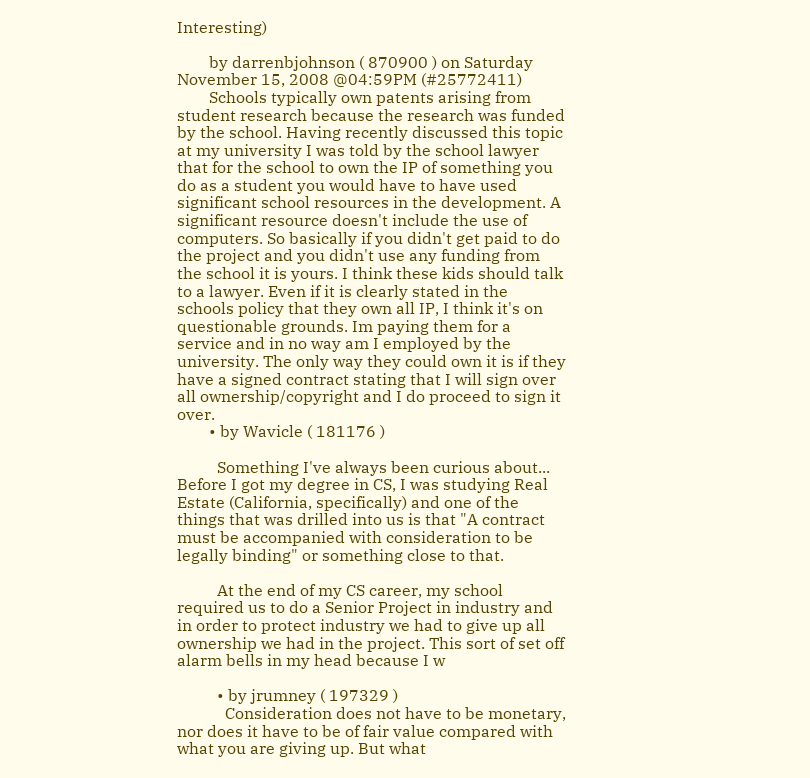Interesting)

        by darrenbjohnson ( 870900 ) on Saturday November 15, 2008 @04:59PM (#25772411)
        Schools typically own patents arising from student research because the research was funded by the school. Having recently discussed this topic at my university I was told by the school lawyer that for the school to own the IP of something you do as a student you would have to have used significant school resources in the development. A significant resource doesn't include the use of computers. So basically if you didn't get paid to do the project and you didn't use any funding from the school it is yours. I think these kids should talk to a lawyer. Even if it is clearly stated in the schools policy that they own all IP, I think it's on questionable grounds. Im paying them for a service and in no way am I employed by the university. The only way they could own it is if they have a signed contract stating that I will sign over all ownership/copyright and I do proceed to sign it over.
        • by Wavicle ( 181176 )

          Something I've always been curious about... Before I got my degree in CS, I was studying Real Estate (California, specifically) and one of the things that was drilled into us is that "A contract must be accompanied with consideration to be legally binding" or something close to that.

          At the end of my CS career, my school required us to do a Senior Project in industry and in order to protect industry we had to give up all ownership we had in the project. This sort of set off alarm bells in my head because I w

          • by jrumney ( 197329 )
            Consideration does not have to be monetary, nor does it have to be of fair value compared with what you are giving up. But what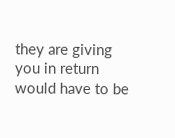they are giving you in return would have to be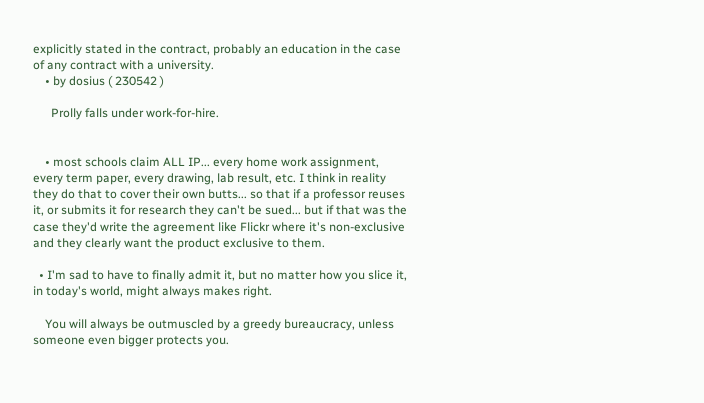explicitly stated in the contract, probably an education in the case of any contract with a university.
    • by dosius ( 230542 )

      Prolly falls under work-for-hire.


    • most schools claim ALL IP... every home work assignment, every term paper, every drawing, lab result, etc. I think in reality they do that to cover their own butts... so that if a professor reuses it, or submits it for research they can't be sued... but if that was the case they'd write the agreement like Flickr where it's non-exclusive and they clearly want the product exclusive to them.

  • I'm sad to have to finally admit it, but no matter how you slice it, in today's world, might always makes right.

    You will always be outmuscled by a greedy bureaucracy, unless someone even bigger protects you.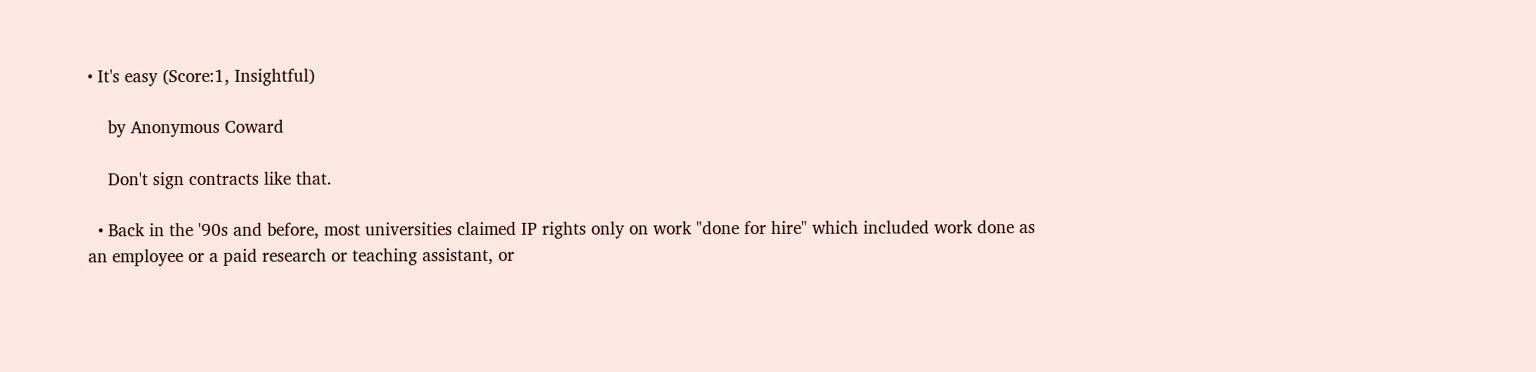• It's easy (Score:1, Insightful)

    by Anonymous Coward

    Don't sign contracts like that.

  • Back in the '90s and before, most universities claimed IP rights only on work "done for hire" which included work done as an employee or a paid research or teaching assistant, or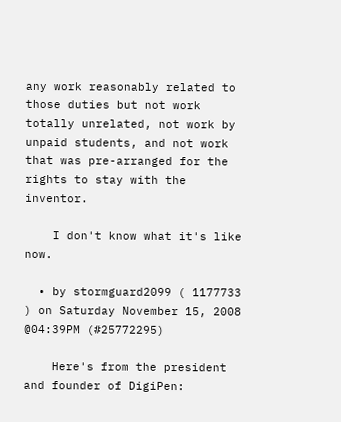any work reasonably related to those duties but not work totally unrelated, not work by unpaid students, and not work that was pre-arranged for the rights to stay with the inventor.

    I don't know what it's like now.

  • by stormguard2099 ( 1177733 ) on Saturday November 15, 2008 @04:39PM (#25772295)

    Here's from the president and founder of DigiPen: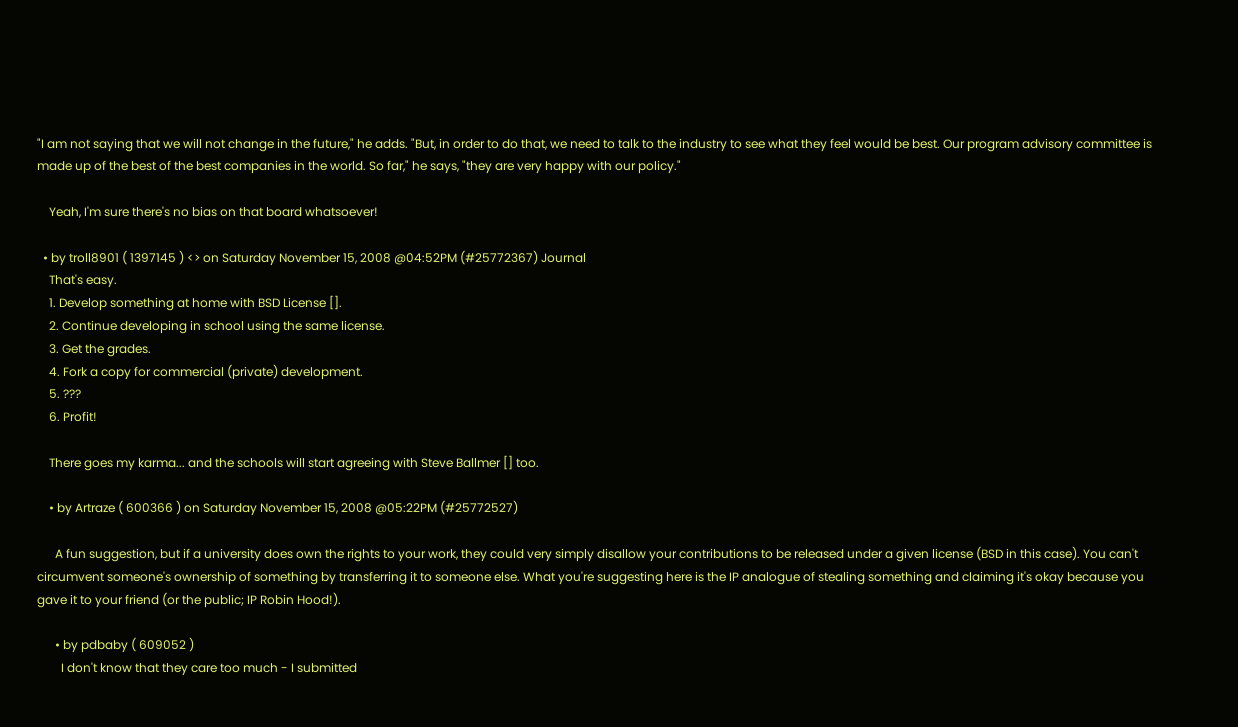"I am not saying that we will not change in the future," he adds. "But, in order to do that, we need to talk to the industry to see what they feel would be best. Our program advisory committee is made up of the best of the best companies in the world. So far," he says, "they are very happy with our policy."

    Yeah, I'm sure there's no bias on that board whatsoever!

  • by troll8901 ( 1397145 ) <> on Saturday November 15, 2008 @04:52PM (#25772367) Journal
    That's easy.
    1. Develop something at home with BSD License [].
    2. Continue developing in school using the same license.
    3. Get the grades.
    4. Fork a copy for commercial (private) development.
    5. ???
    6. Profit!

    There goes my karma... and the schools will start agreeing with Steve Ballmer [] too.

    • by Artraze ( 600366 ) on Saturday November 15, 2008 @05:22PM (#25772527)

      A fun suggestion, but if a university does own the rights to your work, they could very simply disallow your contributions to be released under a given license (BSD in this case). You can't circumvent someone's ownership of something by transferring it to someone else. What you're suggesting here is the IP analogue of stealing something and claiming it's okay because you gave it to your friend (or the public; IP Robin Hood!).

      • by pdbaby ( 609052 )
        I don't know that they care too much - I submitted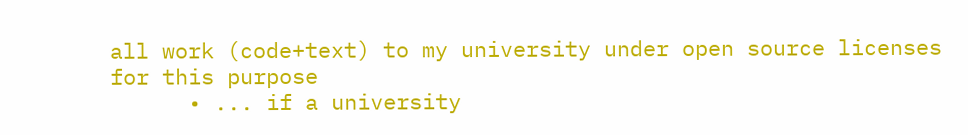all work (code+text) to my university under open source licenses for this purpose
      • ... if a university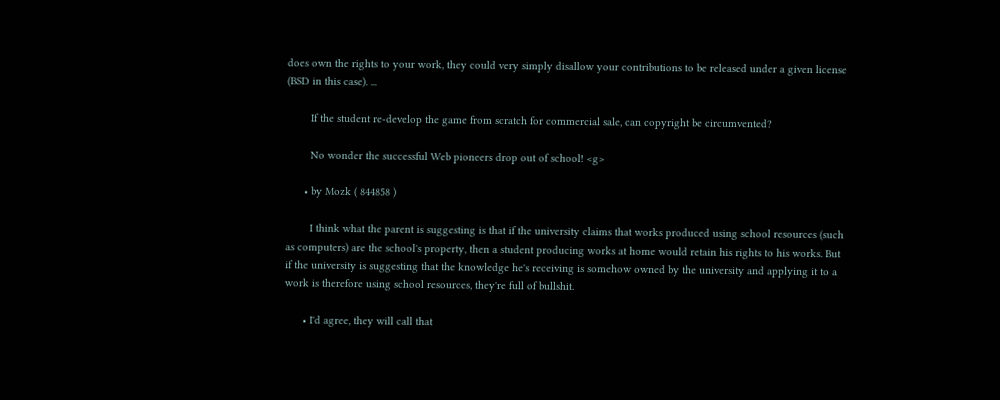does own the rights to your work, they could very simply disallow your contributions to be released under a given license (BSD in this case). ...

        If the student re-develop the game from scratch for commercial sale, can copyright be circumvented?

        No wonder the successful Web pioneers drop out of school! <g>

      • by Mozk ( 844858 )

        I think what the parent is suggesting is that if the university claims that works produced using school resources (such as computers) are the school's property, then a student producing works at home would retain his rights to his works. But if the university is suggesting that the knowledge he's receiving is somehow owned by the university and applying it to a work is therefore using school resources, they're full of bullshit.

      • I'd agree, they will call that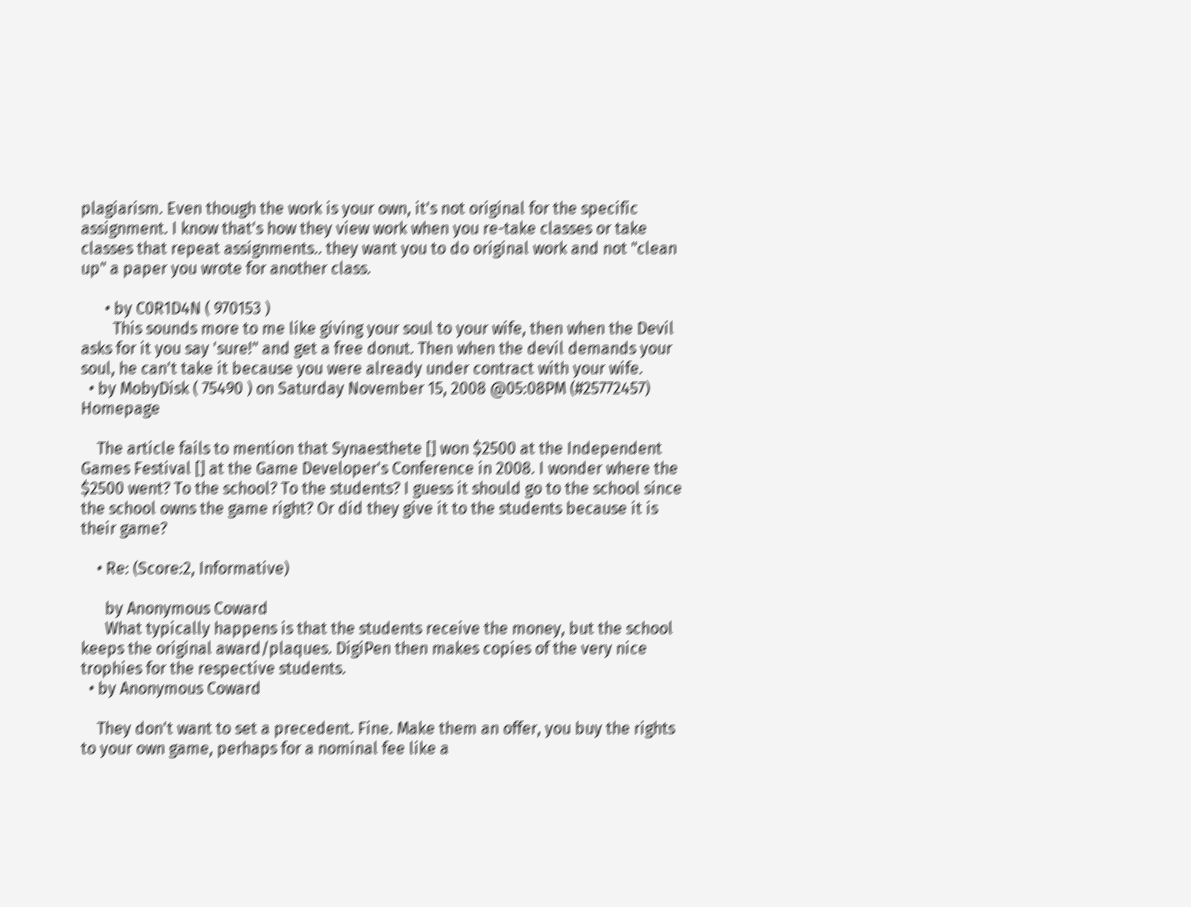plagiarism. Even though the work is your own, it's not original for the specific assignment. I know that's how they view work when you re-take classes or take classes that repeat assignments.. they want you to do original work and not "clean up" a paper you wrote for another class.

      • by C0R1D4N ( 970153 )
        This sounds more to me like giving your soul to your wife, then when the Devil asks for it you say 'sure!" and get a free donut. Then when the devil demands your soul, he can't take it because you were already under contract with your wife.
  • by MobyDisk ( 75490 ) on Saturday November 15, 2008 @05:08PM (#25772457) Homepage

    The article fails to mention that Synaesthete [] won $2500 at the Independent Games Festival [] at the Game Developer's Conference in 2008. I wonder where the $2500 went? To the school? To the students? I guess it should go to the school since the school owns the game right? Or did they give it to the students because it is their game?

    • Re: (Score:2, Informative)

      by Anonymous Coward
      What typically happens is that the students receive the money, but the school keeps the original award/plaques. DigiPen then makes copies of the very nice trophies for the respective students.
  • by Anonymous Coward

    They don't want to set a precedent. Fine. Make them an offer, you buy the rights to your own game, perhaps for a nominal fee like a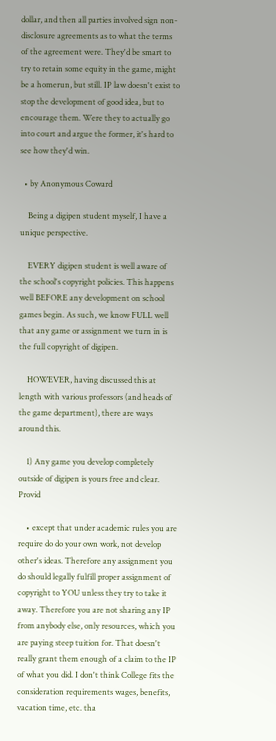dollar, and then all parties involved sign non-disclosure agreements as to what the terms of the agreement were. They'd be smart to try to retain some equity in the game, might be a homerun, but still. IP law doesn't exist to stop the development of good idea, but to encourage them. Were they to actually go into court and argue the former, it's hard to see how they'd win.

  • by Anonymous Coward

    Being a digipen student myself, I have a unique perspective.

    EVERY digipen student is well aware of the school's copyright policies. This happens well BEFORE any development on school games begin. As such, we know FULL well that any game or assignment we turn in is the full copyright of digipen.

    HOWEVER, having discussed this at length with various professors (and heads of the game department), there are ways around this.

    1) Any game you develop completely outside of digipen is yours free and clear. Provid

    • except that under academic rules you are require do do your own work, not develop other's ideas. Therefore any assignment you do should legally fulfill proper assignment of copyright to YOU unless they try to take it away. Therefore you are not sharing any IP from anybody else, only resources, which you are paying steep tuition for. That doesn't really grant them enough of a claim to the IP of what you did. I don't think College fits the consideration requirements wages, benefits, vacation time, etc. tha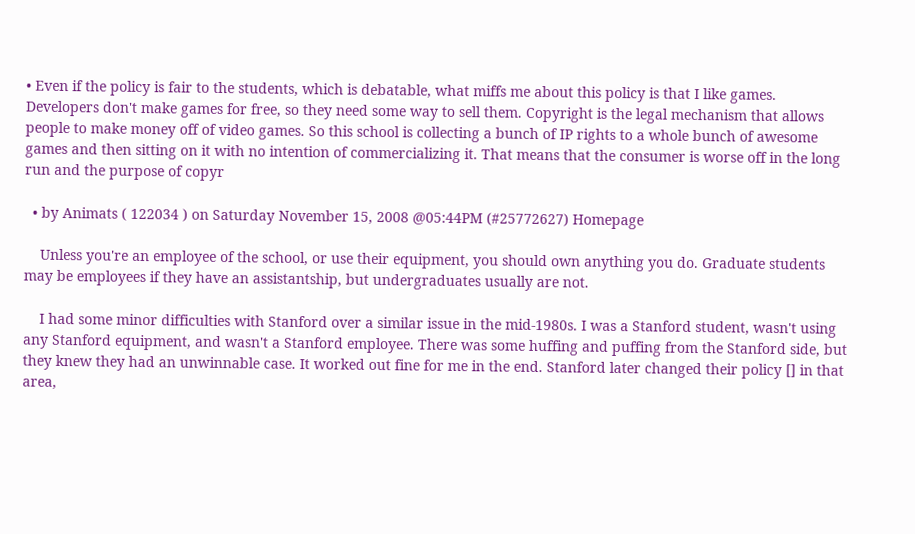• Even if the policy is fair to the students, which is debatable, what miffs me about this policy is that I like games. Developers don't make games for free, so they need some way to sell them. Copyright is the legal mechanism that allows people to make money off of video games. So this school is collecting a bunch of IP rights to a whole bunch of awesome games and then sitting on it with no intention of commercializing it. That means that the consumer is worse off in the long run and the purpose of copyr

  • by Animats ( 122034 ) on Saturday November 15, 2008 @05:44PM (#25772627) Homepage

    Unless you're an employee of the school, or use their equipment, you should own anything you do. Graduate students may be employees if they have an assistantship, but undergraduates usually are not.

    I had some minor difficulties with Stanford over a similar issue in the mid-1980s. I was a Stanford student, wasn't using any Stanford equipment, and wasn't a Stanford employee. There was some huffing and puffing from the Stanford side, but they knew they had an unwinnable case. It worked out fine for me in the end. Stanford later changed their policy [] in that area,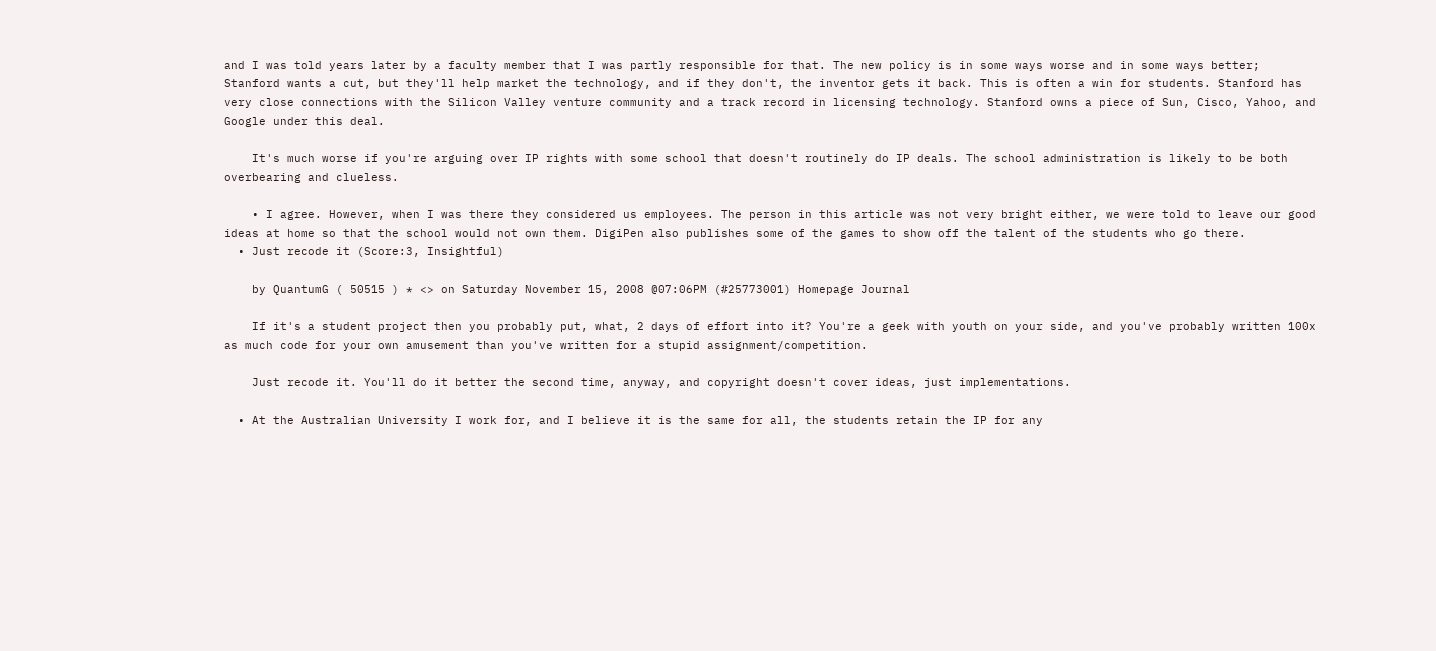and I was told years later by a faculty member that I was partly responsible for that. The new policy is in some ways worse and in some ways better; Stanford wants a cut, but they'll help market the technology, and if they don't, the inventor gets it back. This is often a win for students. Stanford has very close connections with the Silicon Valley venture community and a track record in licensing technology. Stanford owns a piece of Sun, Cisco, Yahoo, and Google under this deal.

    It's much worse if you're arguing over IP rights with some school that doesn't routinely do IP deals. The school administration is likely to be both overbearing and clueless.

    • I agree. However, when I was there they considered us employees. The person in this article was not very bright either, we were told to leave our good ideas at home so that the school would not own them. DigiPen also publishes some of the games to show off the talent of the students who go there.
  • Just recode it (Score:3, Insightful)

    by QuantumG ( 50515 ) * <> on Saturday November 15, 2008 @07:06PM (#25773001) Homepage Journal

    If it's a student project then you probably put, what, 2 days of effort into it? You're a geek with youth on your side, and you've probably written 100x as much code for your own amusement than you've written for a stupid assignment/competition.

    Just recode it. You'll do it better the second time, anyway, and copyright doesn't cover ideas, just implementations.

  • At the Australian University I work for, and I believe it is the same for all, the students retain the IP for any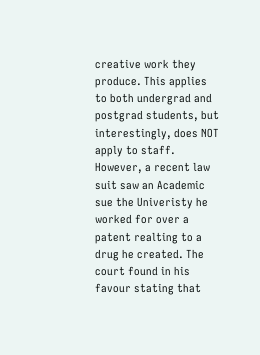creative work they produce. This applies to both undergrad and postgrad students, but interestingly, does NOT apply to staff. However, a recent law suit saw an Academic sue the Univeristy he worked for over a patent realting to a drug he created. The court found in his favour stating that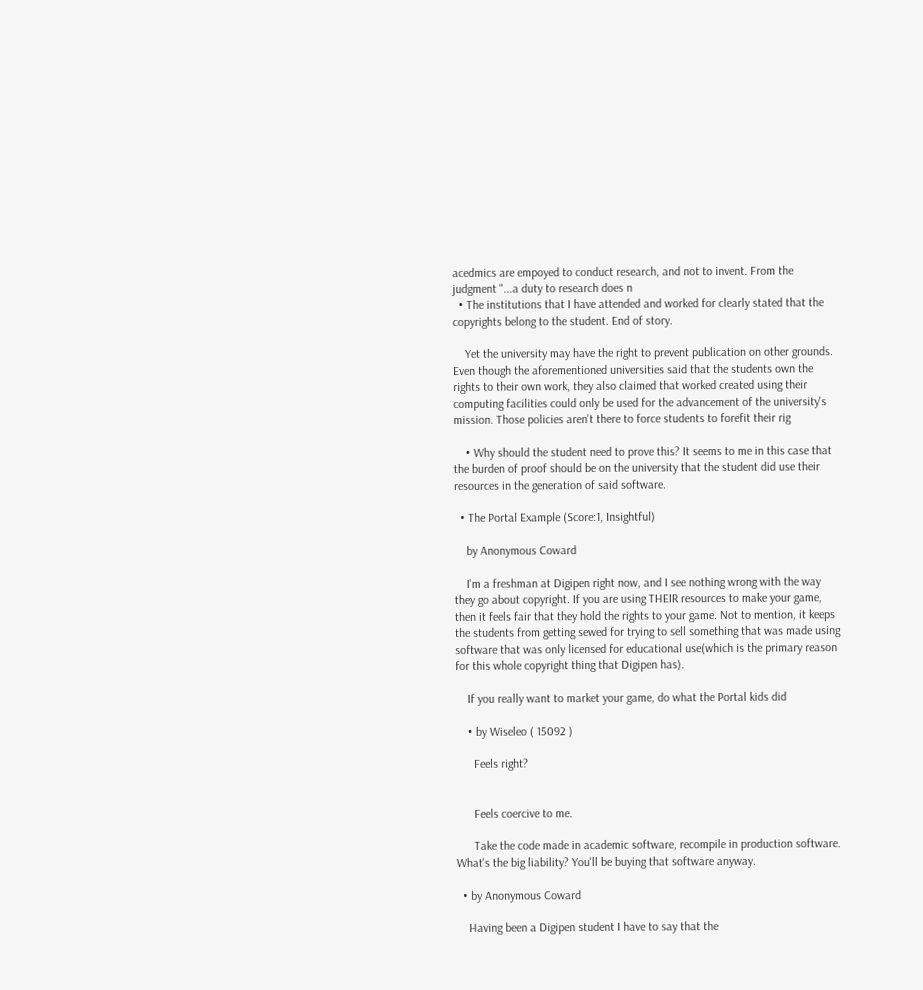acedmics are empoyed to conduct research, and not to invent. From the judgment "...a duty to research does n
  • The institutions that I have attended and worked for clearly stated that the copyrights belong to the student. End of story.

    Yet the university may have the right to prevent publication on other grounds. Even though the aforementioned universities said that the students own the rights to their own work, they also claimed that worked created using their computing facilities could only be used for the advancement of the university's mission. Those policies aren't there to force students to forefit their rig

    • Why should the student need to prove this? It seems to me in this case that the burden of proof should be on the university that the student did use their resources in the generation of said software.

  • The Portal Example (Score:1, Insightful)

    by Anonymous Coward

    I'm a freshman at Digipen right now, and I see nothing wrong with the way they go about copyright. If you are using THEIR resources to make your game, then it feels fair that they hold the rights to your game. Not to mention, it keeps the students from getting sewed for trying to sell something that was made using software that was only licensed for educational use(which is the primary reason for this whole copyright thing that Digipen has).

    If you really want to market your game, do what the Portal kids did

    • by Wiseleo ( 15092 )

      Feels right?


      Feels coercive to me.

      Take the code made in academic software, recompile in production software. What's the big liability? You'll be buying that software anyway.

  • by Anonymous Coward

    Having been a Digipen student I have to say that the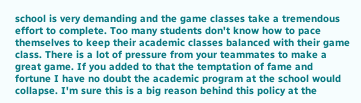school is very demanding and the game classes take a tremendous effort to complete. Too many students don't know how to pace themselves to keep their academic classes balanced with their game class. There is a lot of pressure from your teammates to make a great game. If you added to that the temptation of fame and fortune I have no doubt the academic program at the school would collapse. I'm sure this is a big reason behind this policy at the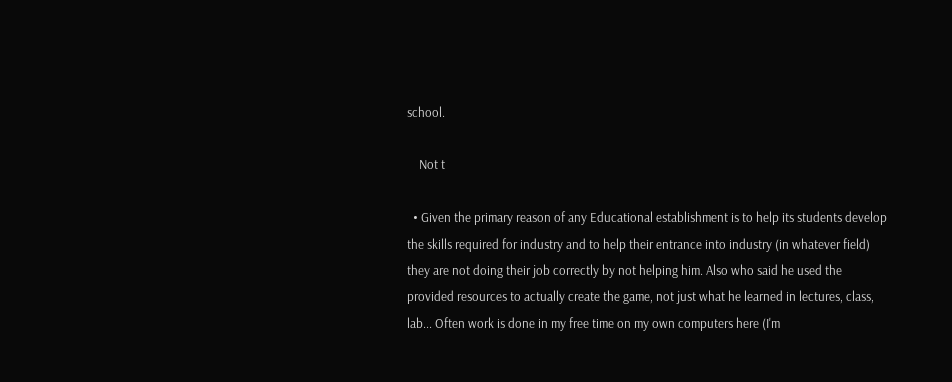school.

    Not t

  • Given the primary reason of any Educational establishment is to help its students develop the skills required for industry and to help their entrance into industry (in whatever field) they are not doing their job correctly by not helping him. Also who said he used the provided resources to actually create the game, not just what he learned in lectures, class, lab... Often work is done in my free time on my own computers here (I'm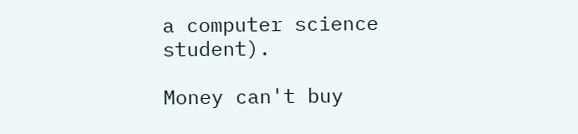a computer science student).

Money can't buy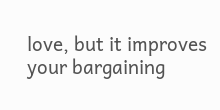love, but it improves your bargaining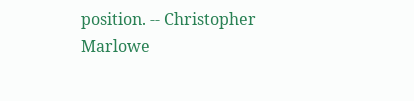position. -- Christopher Marlowe